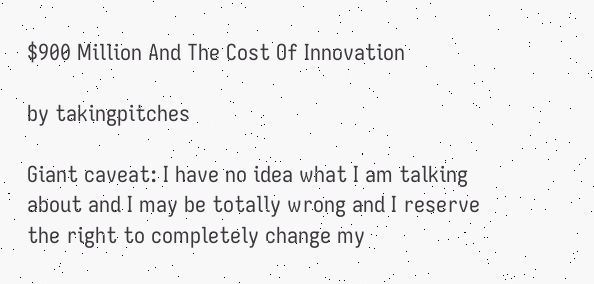$900 Million And The Cost Of Innovation

by takingpitches

Giant caveat: I have no idea what I am talking about and I may be totally wrong and I reserve the right to completely change my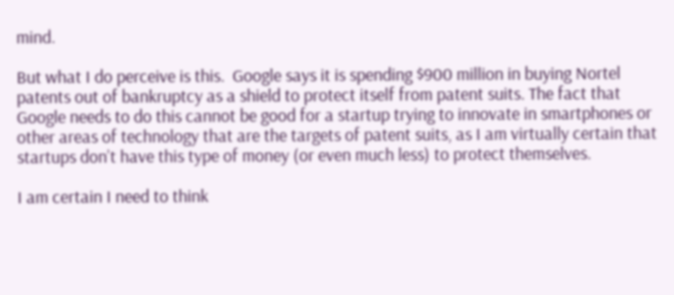mind.

But what I do perceive is this.  Google says it is spending $900 million in buying Nortel patents out of bankruptcy as a shield to protect itself from patent suits. The fact that Google needs to do this cannot be good for a startup trying to innovate in smartphones or other areas of technology that are the targets of patent suits, as I am virtually certain that startups don’t have this type of money (or even much less) to protect themselves.

I am certain I need to think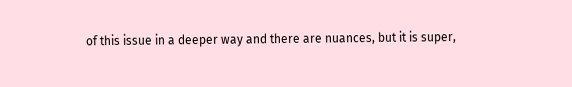of this issue in a deeper way and there are nuances, but it is super,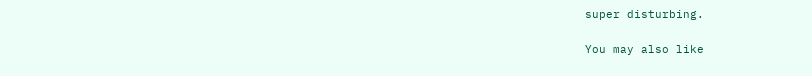super disturbing.

You may also like